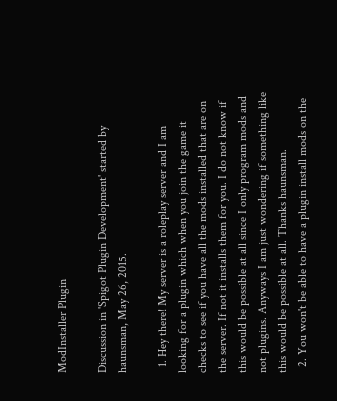ModInstaller Plugin

Discussion in 'Spigot Plugin Development' started by haunsman, May 26, 2015.

  1. Hey there! My server is a roleplay server and I am looking for a plugin which when you join the game it checks to see if you have all the mods installed that are on the server. If not it installs them for you. I do not know if this would be possible at all since I only program mods and not plugins. Anyways I am just wondering if something like this would be possible at all. Thanks haunsman.
  2. You won't be able to have a plugin install mods on the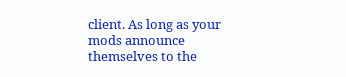client. As long as your mods announce themselves to the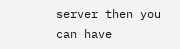server then you can have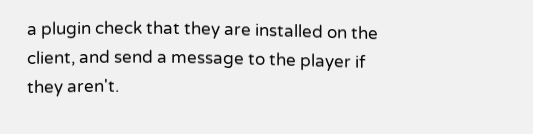a plugin check that they are installed on the client, and send a message to the player if they aren't.